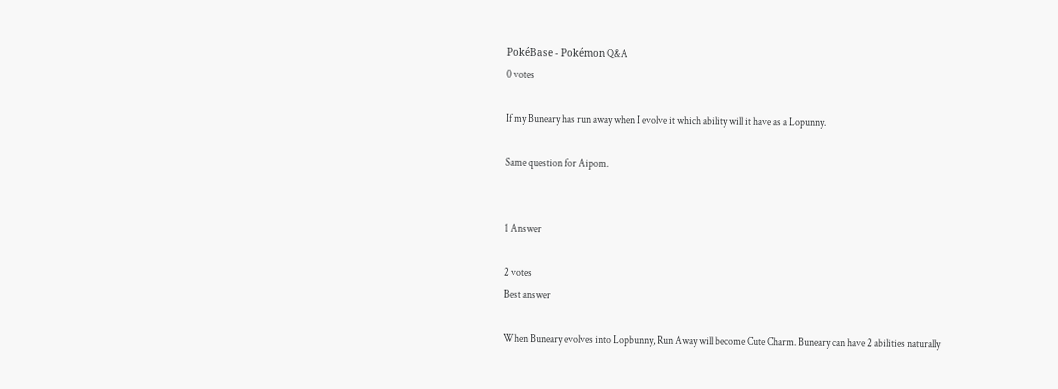PokéBase - Pokémon Q&A
0 votes

If my Buneary has run away when I evolve it which ability will it have as a Lopunny.

Same question for Aipom.


1 Answer

2 votes
Best answer

When Buneary evolves into Lopbunny, Run Away will become Cute Charm. Buneary can have 2 abilities naturally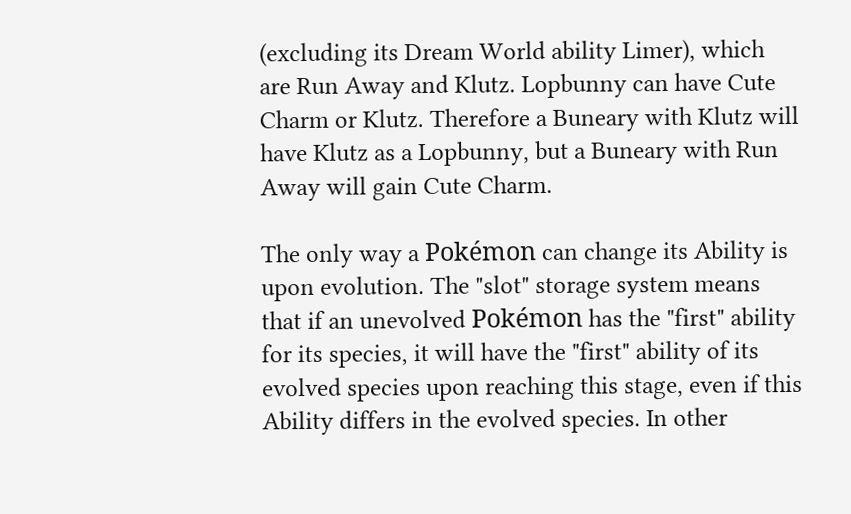(excluding its Dream World ability Limer), which are Run Away and Klutz. Lopbunny can have Cute Charm or Klutz. Therefore a Buneary with Klutz will have Klutz as a Lopbunny, but a Buneary with Run Away will gain Cute Charm.

The only way a Pokémon can change its Ability is upon evolution. The "slot" storage system means that if an unevolved Pokémon has the "first" ability for its species, it will have the "first" ability of its evolved species upon reaching this stage, even if this Ability differs in the evolved species. In other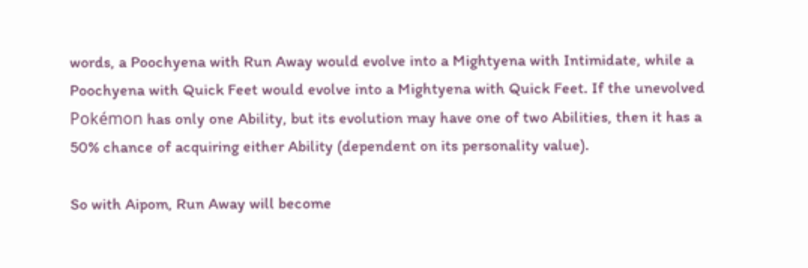words, a Poochyena with Run Away would evolve into a Mightyena with Intimidate, while a Poochyena with Quick Feet would evolve into a Mightyena with Quick Feet. If the unevolved Pokémon has only one Ability, but its evolution may have one of two Abilities, then it has a 50% chance of acquiring either Ability (dependent on its personality value).

So with Aipom, Run Away will become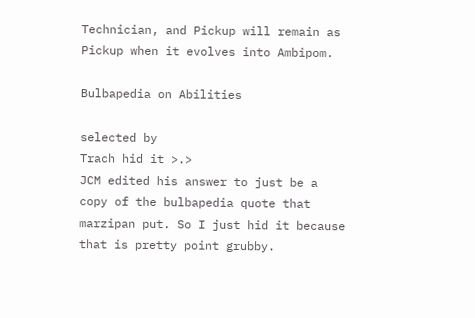Technician, and Pickup will remain as Pickup when it evolves into Ambipom.

Bulbapedia on Abilities

selected by
Trach hid it >.>
JCM edited his answer to just be a copy of the bulbapedia quote that marzipan put. So I just hid it because that is pretty point grubby.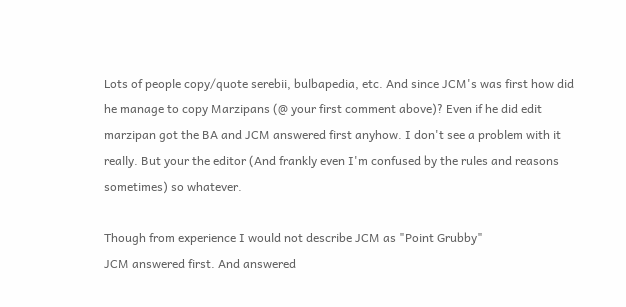Lots of people copy/quote serebii, bulbapedia, etc. And since JCM's was first how did he manage to copy Marzipans (@ your first comment above)? Even if he did edit marzipan got the BA and JCM answered first anyhow. I don't see a problem with it really. But your the editor (And frankly even I'm confused by the rules and reasons sometimes) so whatever.

Though from experience I would not describe JCM as "Point Grubby"
JCM answered first. And answered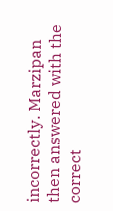incorrectly. Marzipan then answered with the correct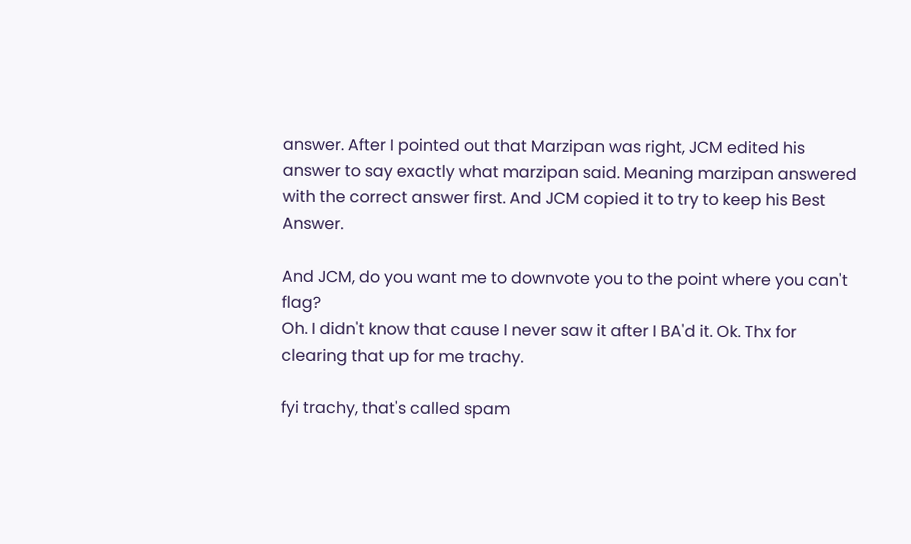answer. After I pointed out that Marzipan was right, JCM edited his answer to say exactly what marzipan said. Meaning marzipan answered with the correct answer first. And JCM copied it to try to keep his Best Answer.

And JCM, do you want me to downvote you to the point where you can't flag?
Oh. I didn't know that cause I never saw it after I BA'd it. Ok. Thx for clearing that up for me trachy.

fyi trachy, that's called spam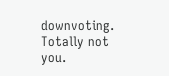downvoting. Totally not you.